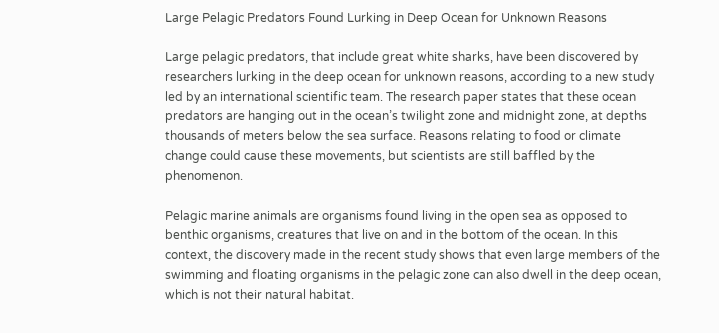Large Pelagic Predators Found Lurking in Deep Ocean for Unknown Reasons

Large pelagic predators, that include great white sharks, have been discovered by researchers lurking in the deep ocean for unknown reasons, according to a new study led by an international scientific team. The research paper states that these ocean predators are hanging out in the ocean’s twilight zone and midnight zone, at depths thousands of meters below the sea surface. Reasons relating to food or climate change could cause these movements, but scientists are still baffled by the phenomenon.

Pelagic marine animals are organisms found living in the open sea as opposed to benthic organisms, creatures that live on and in the bottom of the ocean. In this context, the discovery made in the recent study shows that even large members of the swimming and floating organisms in the pelagic zone can also dwell in the deep ocean, which is not their natural habitat.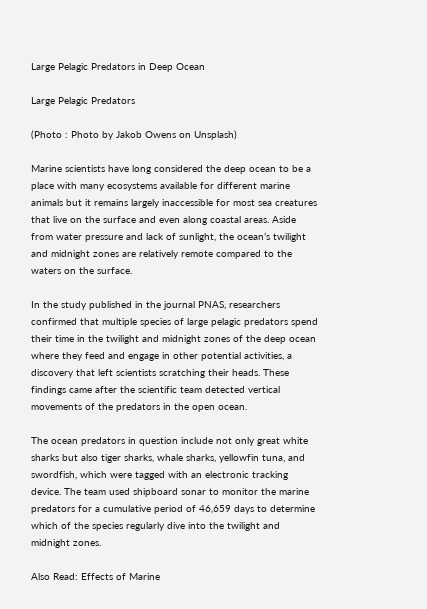Large Pelagic Predators in Deep Ocean

Large Pelagic Predators

(Photo : Photo by Jakob Owens on Unsplash)

Marine scientists have long considered the deep ocean to be a place with many ecosystems available for different marine animals but it remains largely inaccessible for most sea creatures that live on the surface and even along coastal areas. Aside from water pressure and lack of sunlight, the ocean’s twilight and midnight zones are relatively remote compared to the waters on the surface.

In the study published in the journal PNAS, researchers confirmed that multiple species of large pelagic predators spend their time in the twilight and midnight zones of the deep ocean where they feed and engage in other potential activities, a discovery that left scientists scratching their heads. These findings came after the scientific team detected vertical movements of the predators in the open ocean.

The ocean predators in question include not only great white sharks but also tiger sharks, whale sharks, yellowfin tuna, and swordfish, which were tagged with an electronic tracking device. The team used shipboard sonar to monitor the marine predators for a cumulative period of 46,659 days to determine which of the species regularly dive into the twilight and midnight zones.

Also Read: Effects of Marine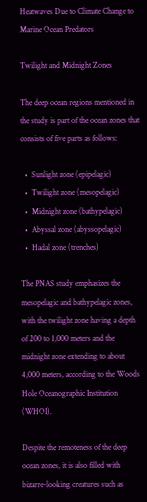Heatwaves Due to Climate Change to Marine Ocean Predators

Twilight and Midnight Zones

The deep ocean regions mentioned in the study is part of the ocean zones that consists of five parts as follows:

  •  Sunlight zone (epipelagic)
  •  Twilight zone (mesopelagic)
  •  Midnight zone (bathypelagic)
  •  Abyssal zone (abyssopelagic)
  •  Hadal zone (trenches)

The PNAS study emphasizes the mesopelagic and bathypelagic zones, with the twilight zone having a depth of 200 to 1,000 meters and the midnight zone extending to about 4,000 meters, according to the Woods Hole Oceanographic Institution (WHOI).

Despite the remoteness of the deep ocean zones, it is also filled with bizarre-looking creatures such as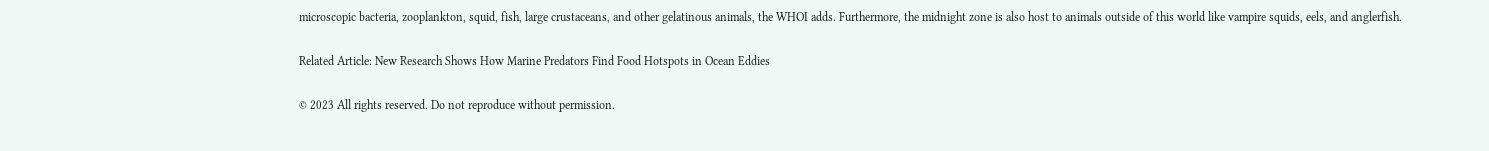microscopic bacteria, zooplankton, squid, fish, large crustaceans, and other gelatinous animals, the WHOI adds. Furthermore, the midnight zone is also host to animals outside of this world like vampire squids, eels, and anglerfish.

Related Article: New Research Shows How Marine Predators Find Food Hotspots in Ocean Eddies

© 2023 All rights reserved. Do not reproduce without permission.